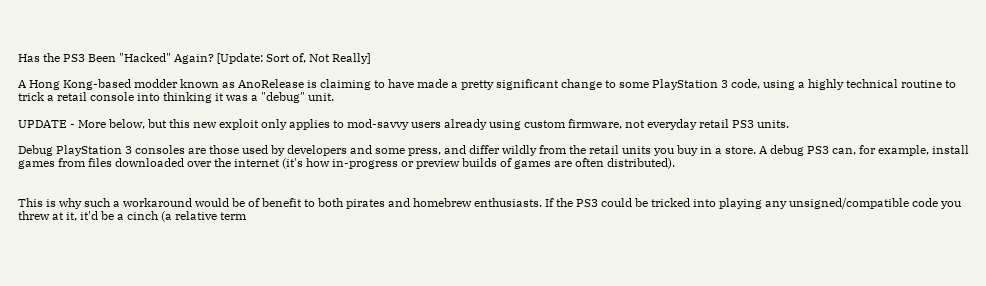Has the PS3 Been "Hacked" Again? [Update: Sort of, Not Really]

A Hong Kong-based modder known as AnoRelease is claiming to have made a pretty significant change to some PlayStation 3 code, using a highly technical routine to trick a retail console into thinking it was a "debug" unit.

UPDATE - More below, but this new exploit only applies to mod-savvy users already using custom firmware, not everyday retail PS3 units.

Debug PlayStation 3 consoles are those used by developers and some press, and differ wildly from the retail units you buy in a store. A debug PS3 can, for example, install games from files downloaded over the internet (it's how in-progress or preview builds of games are often distributed).


This is why such a workaround would be of benefit to both pirates and homebrew enthusiasts. If the PS3 could be tricked into playing any unsigned/compatible code you threw at it, it'd be a cinch (a relative term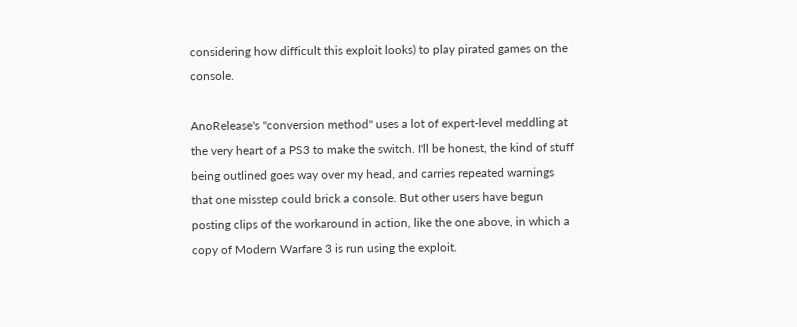considering how difficult this exploit looks) to play pirated games on the console.

AnoRelease's "conversion method" uses a lot of expert-level meddling at the very heart of a PS3 to make the switch. I'll be honest, the kind of stuff being outlined goes way over my head, and carries repeated warnings that one misstep could brick a console. But other users have begun posting clips of the workaround in action, like the one above, in which a copy of Modern Warfare 3 is run using the exploit.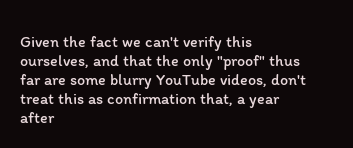Given the fact we can't verify this ourselves, and that the only "proof" thus far are some blurry YouTube videos, don't treat this as confirmation that, a year after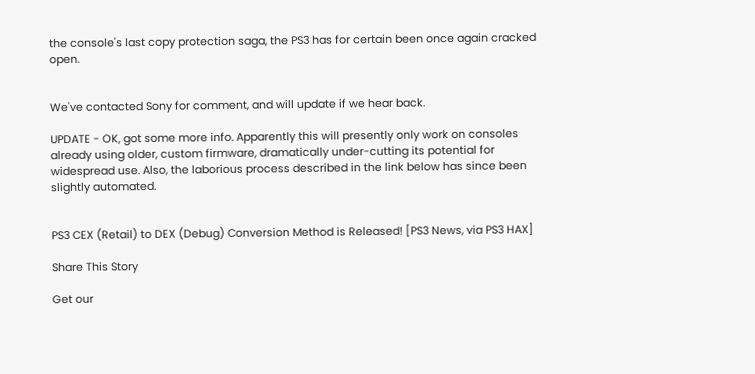the console's last copy protection saga, the PS3 has for certain been once again cracked open.


We've contacted Sony for comment, and will update if we hear back.

UPDATE - OK, got some more info. Apparently this will presently only work on consoles already using older, custom firmware, dramatically under-cutting its potential for widespread use. Also, the laborious process described in the link below has since been slightly automated.


PS3 CEX (Retail) to DEX (Debug) Conversion Method is Released! [PS3 News, via PS3 HAX]

Share This Story

Get our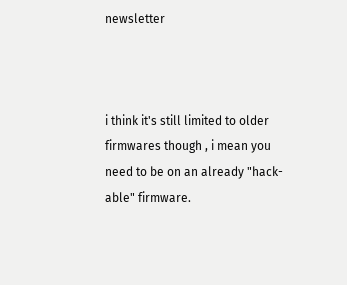newsletter



i think it's still limited to older firmwares though , i mean you need to be on an already "hack-able" firmware.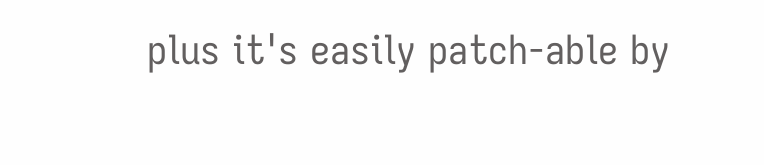plus it's easily patch-able by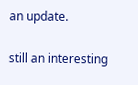an update.

still an interesting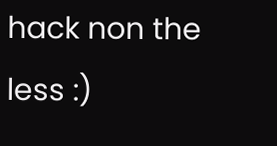hack non the less :)